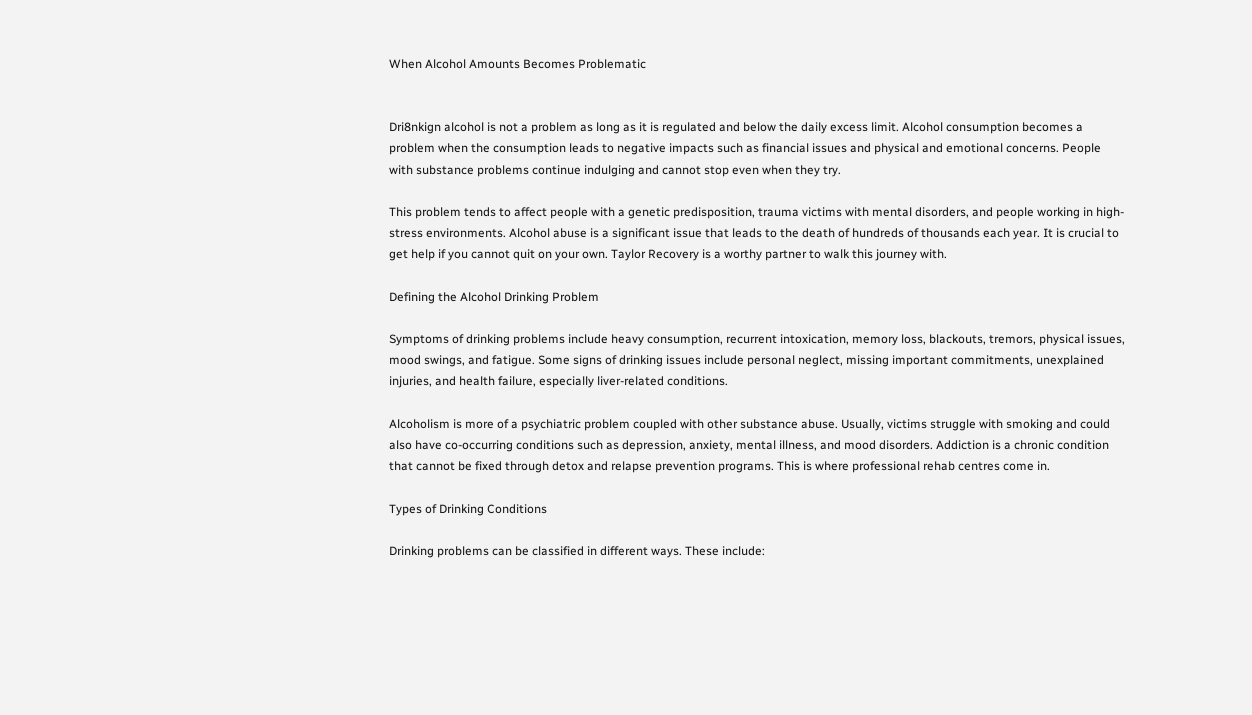When Alcohol Amounts Becomes Problematic


Dri8nkign alcohol is not a problem as long as it is regulated and below the daily excess limit. Alcohol consumption becomes a problem when the consumption leads to negative impacts such as financial issues and physical and emotional concerns. People with substance problems continue indulging and cannot stop even when they try.

This problem tends to affect people with a genetic predisposition, trauma victims with mental disorders, and people working in high-stress environments. Alcohol abuse is a significant issue that leads to the death of hundreds of thousands each year. It is crucial to get help if you cannot quit on your own. Taylor Recovery is a worthy partner to walk this journey with.

Defining the Alcohol Drinking Problem

Symptoms of drinking problems include heavy consumption, recurrent intoxication, memory loss, blackouts, tremors, physical issues, mood swings, and fatigue. Some signs of drinking issues include personal neglect, missing important commitments, unexplained injuries, and health failure, especially liver-related conditions.

Alcoholism is more of a psychiatric problem coupled with other substance abuse. Usually, victims struggle with smoking and could also have co-occurring conditions such as depression, anxiety, mental illness, and mood disorders. Addiction is a chronic condition that cannot be fixed through detox and relapse prevention programs. This is where professional rehab centres come in.

Types of Drinking Conditions

Drinking problems can be classified in different ways. These include: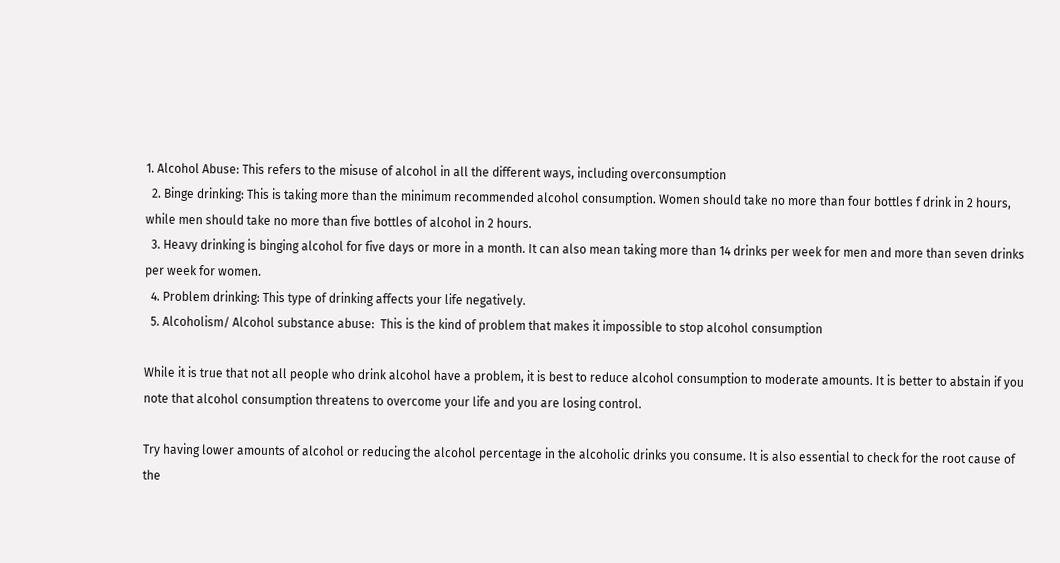1. Alcohol Abuse: This refers to the misuse of alcohol in all the different ways, including overconsumption
  2. Binge drinking: This is taking more than the minimum recommended alcohol consumption. Women should take no more than four bottles f drink in 2 hours, while men should take no more than five bottles of alcohol in 2 hours.
  3. Heavy drinking is binging alcohol for five days or more in a month. It can also mean taking more than 14 drinks per week for men and more than seven drinks per week for women.
  4. Problem drinking: This type of drinking affects your life negatively.
  5. Alcoholism/ Alcohol substance abuse:  This is the kind of problem that makes it impossible to stop alcohol consumption

While it is true that not all people who drink alcohol have a problem, it is best to reduce alcohol consumption to moderate amounts. It is better to abstain if you note that alcohol consumption threatens to overcome your life and you are losing control.

Try having lower amounts of alcohol or reducing the alcohol percentage in the alcoholic drinks you consume. It is also essential to check for the root cause of the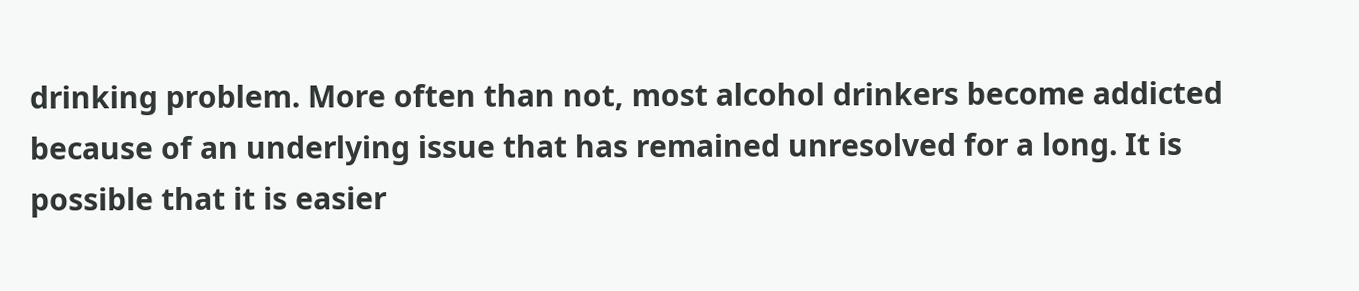drinking problem. More often than not, most alcohol drinkers become addicted because of an underlying issue that has remained unresolved for a long. It is possible that it is easier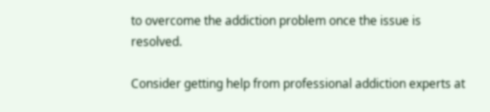to overcome the addiction problem once the issue is resolved.

Consider getting help from professional addiction experts at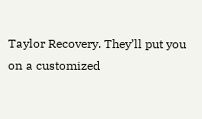Taylor Recovery. They’ll put you on a customized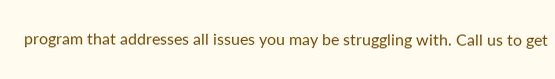program that addresses all issues you may be struggling with. Call us to get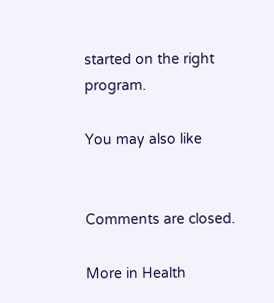started on the right program.

You may also like


Comments are closed.

More in Health